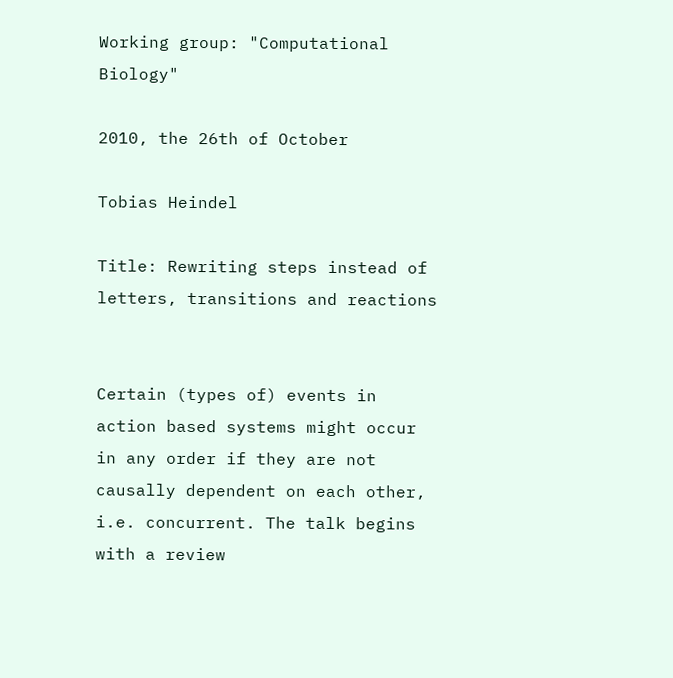Working group: "Computational Biology"

2010, the 26th of October

Tobias Heindel

Title: Rewriting steps instead of letters, transitions and reactions


Certain (types of) events in action based systems might occur in any order if they are not causally dependent on each other, i.e. concurrent. The talk begins with a review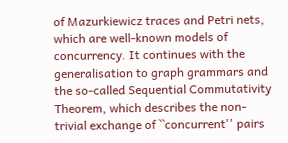of Mazurkiewicz traces and Petri nets, which are well-known models of concurrency. It continues with the generalisation to graph grammars and the so-called Sequential Commutativity Theorem, which describes the non-trivial exchange of ``concurrent'' pairs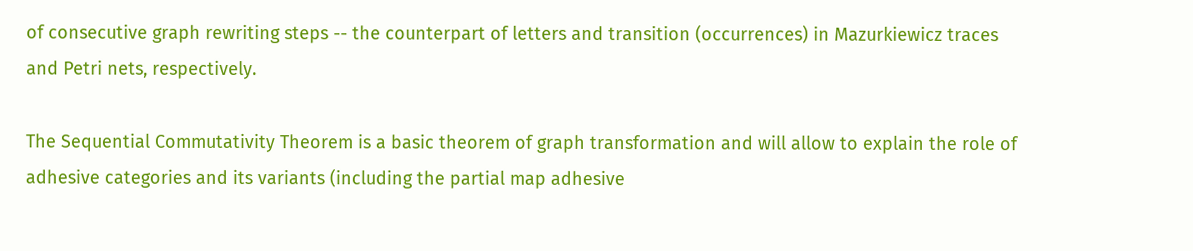of consecutive graph rewriting steps -- the counterpart of letters and transition (occurrences) in Mazurkiewicz traces and Petri nets, respectively.

The Sequential Commutativity Theorem is a basic theorem of graph transformation and will allow to explain the role of adhesive categories and its variants (including the partial map adhesive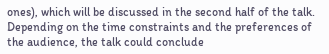ones), which will be discussed in the second half of the talk. Depending on the time constraints and the preferences of the audience, the talk could conclude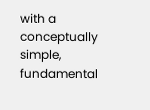with a conceptually simple, fundamental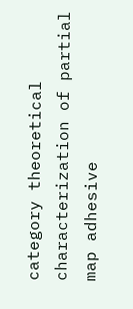category theoretical characterization of partial map adhesive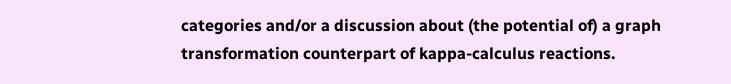categories and/or a discussion about (the potential of) a graph transformation counterpart of kappa-calculus reactions.